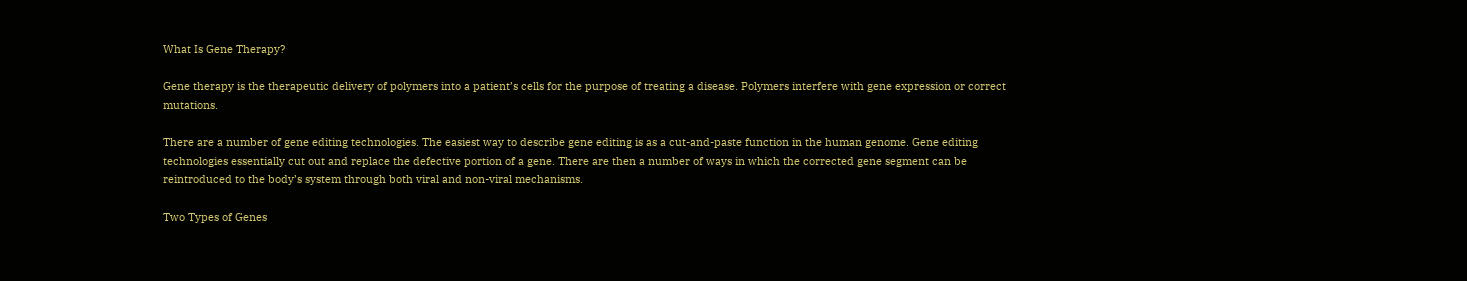What Is Gene Therapy?

Gene therapy is the therapeutic delivery of polymers into a patient’s cells for the purpose of treating a disease. Polymers interfere with gene expression or correct mutations.

There are a number of gene editing technologies. The easiest way to describe gene editing is as a cut-and-paste function in the human genome. Gene editing technologies essentially cut out and replace the defective portion of a gene. There are then a number of ways in which the corrected gene segment can be reintroduced to the body’s system through both viral and non-viral mechanisms.

Two Types of Genes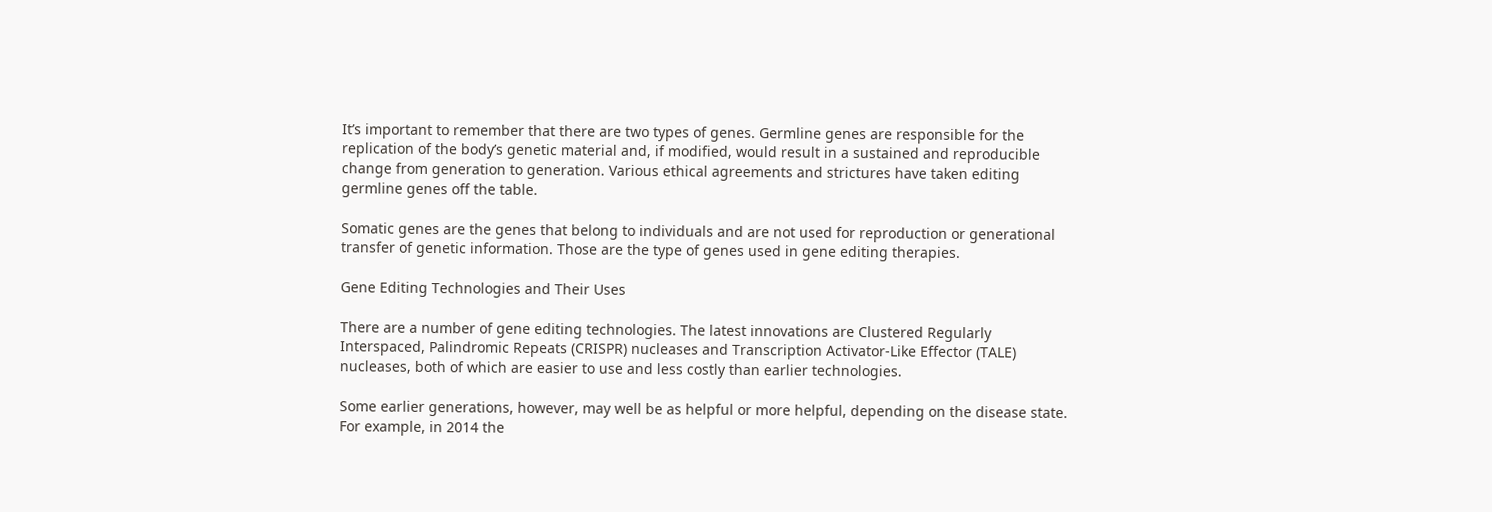It’s important to remember that there are two types of genes. Germline genes are responsible for the replication of the body’s genetic material and, if modified, would result in a sustained and reproducible change from generation to generation. Various ethical agreements and strictures have taken editing germline genes off the table.

Somatic genes are the genes that belong to individuals and are not used for reproduction or generational transfer of genetic information. Those are the type of genes used in gene editing therapies.

Gene Editing Technologies and Their Uses

There are a number of gene editing technologies. The latest innovations are Clustered Regularly Interspaced, Palindromic Repeats (CRISPR) nucleases and Transcription Activator-Like Effector (TALE) nucleases, both of which are easier to use and less costly than earlier technologies.

Some earlier generations, however, may well be as helpful or more helpful, depending on the disease state. For example, in 2014 the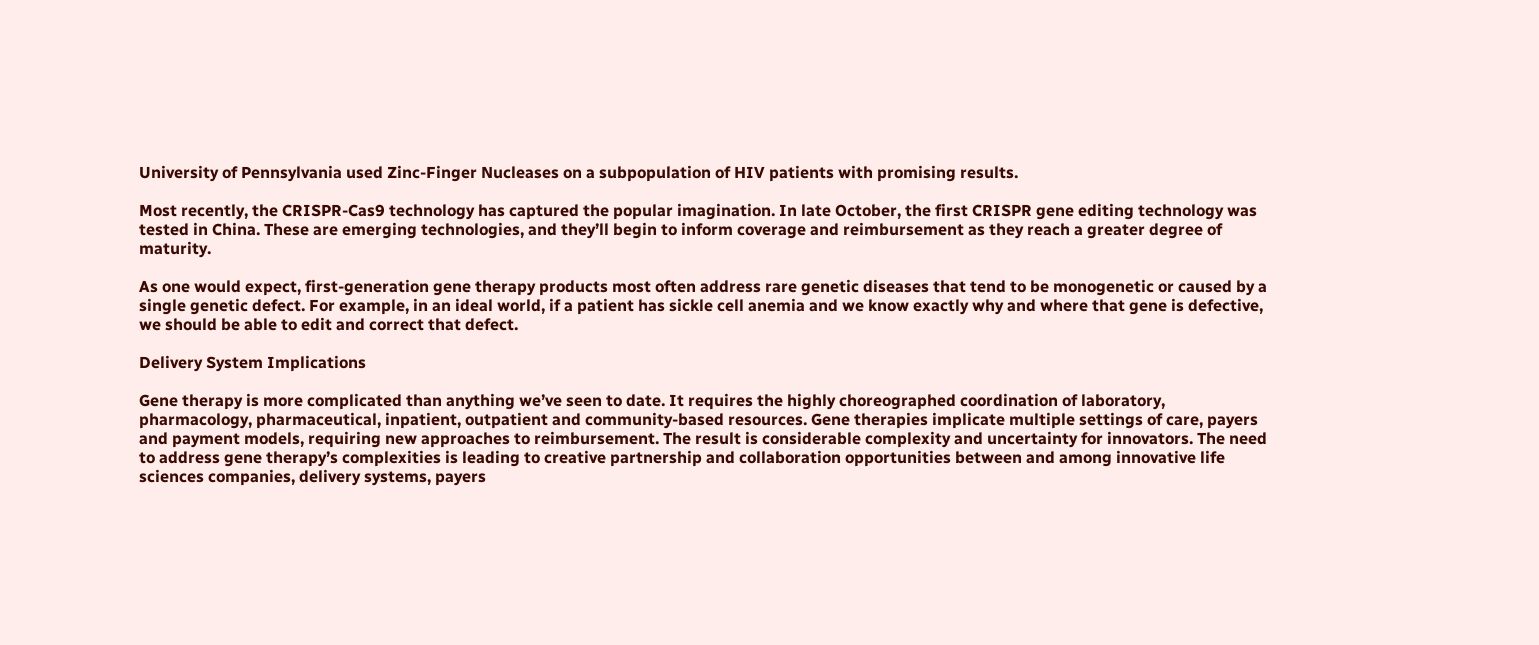University of Pennsylvania used Zinc-Finger Nucleases on a subpopulation of HIV patients with promising results.

Most recently, the CRISPR-Cas9 technology has captured the popular imagination. In late October, the first CRISPR gene editing technology was tested in China. These are emerging technologies, and they’ll begin to inform coverage and reimbursement as they reach a greater degree of maturity.

As one would expect, first-generation gene therapy products most often address rare genetic diseases that tend to be monogenetic or caused by a single genetic defect. For example, in an ideal world, if a patient has sickle cell anemia and we know exactly why and where that gene is defective, we should be able to edit and correct that defect.

Delivery System Implications

Gene therapy is more complicated than anything we’ve seen to date. It requires the highly choreographed coordination of laboratory, pharmacology, pharmaceutical, inpatient, outpatient and community-based resources. Gene therapies implicate multiple settings of care, payers and payment models, requiring new approaches to reimbursement. The result is considerable complexity and uncertainty for innovators. The need to address gene therapy’s complexities is leading to creative partnership and collaboration opportunities between and among innovative life sciences companies, delivery systems, payers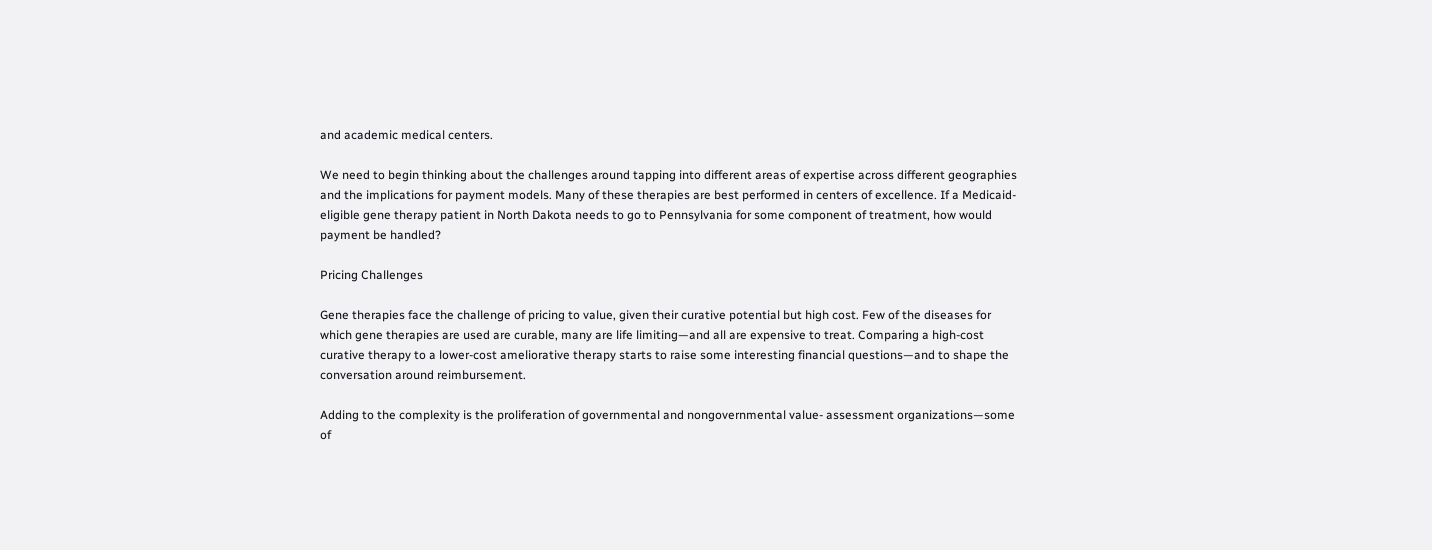and academic medical centers.

We need to begin thinking about the challenges around tapping into different areas of expertise across different geographies and the implications for payment models. Many of these therapies are best performed in centers of excellence. If a Medicaid-eligible gene therapy patient in North Dakota needs to go to Pennsylvania for some component of treatment, how would payment be handled?

Pricing Challenges

Gene therapies face the challenge of pricing to value, given their curative potential but high cost. Few of the diseases for which gene therapies are used are curable, many are life limiting—and all are expensive to treat. Comparing a high-cost curative therapy to a lower-cost ameliorative therapy starts to raise some interesting financial questions—and to shape the conversation around reimbursement.

Adding to the complexity is the proliferation of governmental and nongovernmental value- assessment organizations—some of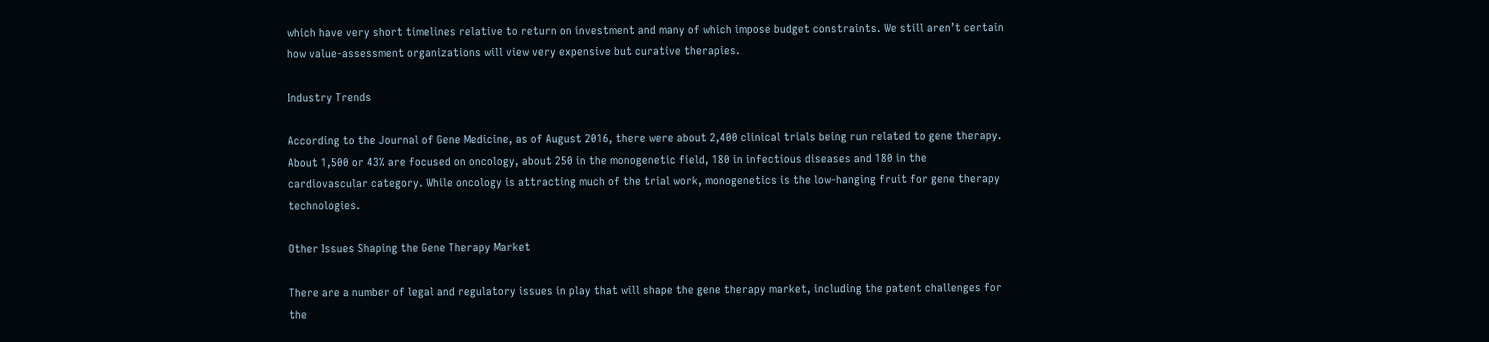which have very short timelines relative to return on investment and many of which impose budget constraints. We still aren’t certain how value-assessment organizations will view very expensive but curative therapies.

Industry Trends

According to the Journal of Gene Medicine, as of August 2016, there were about 2,400 clinical trials being run related to gene therapy. About 1,500 or 43% are focused on oncology, about 250 in the monogenetic field, 180 in infectious diseases and 180 in the cardiovascular category. While oncology is attracting much of the trial work, monogenetics is the low-hanging fruit for gene therapy technologies.

Other Issues Shaping the Gene Therapy Market

There are a number of legal and regulatory issues in play that will shape the gene therapy market, including the patent challenges for the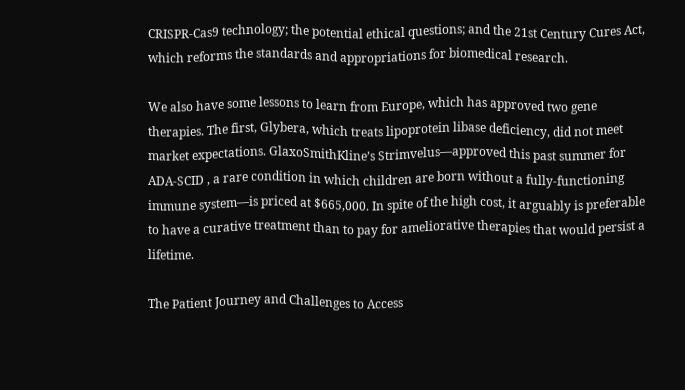CRISPR-Cas9 technology; the potential ethical questions; and the 21st Century Cures Act, which reforms the standards and appropriations for biomedical research.

We also have some lessons to learn from Europe, which has approved two gene therapies. The first, Glybera, which treats lipoprotein libase deficiency, did not meet market expectations. GlaxoSmithKline’s Strimvelus—approved this past summer for ADA-SCID , a rare condition in which children are born without a fully-functioning immune system—is priced at $665,000. In spite of the high cost, it arguably is preferable to have a curative treatment than to pay for ameliorative therapies that would persist a lifetime.

The Patient Journey and Challenges to Access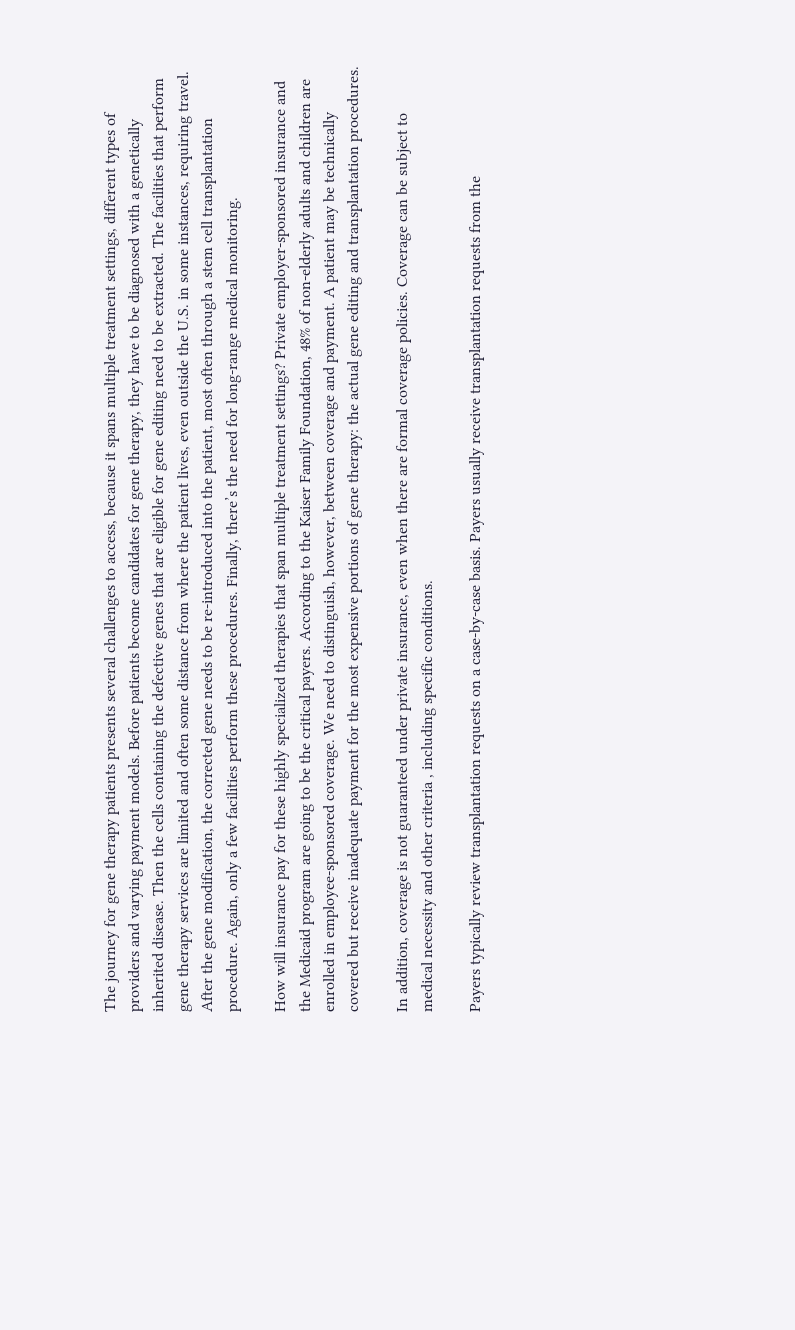The journey for gene therapy patients presents several challenges to access, because it spans multiple treatment settings, different types of providers and varying payment models. Before patients become candidates for gene therapy, they have to be diagnosed with a genetically inherited disease. Then the cells containing the defective genes that are eligible for gene editing need to be extracted. The facilities that perform gene therapy services are limited and often some distance from where the patient lives, even outside the U.S. in some instances, requiring travel. After the gene modification, the corrected gene needs to be re-introduced into the patient, most often through a stem cell transplantation procedure. Again, only a few facilities perform these procedures. Finally, there’s the need for long-range medical monitoring.

How will insurance pay for these highly specialized therapies that span multiple treatment settings? Private employer-sponsored insurance and the Medicaid program are going to be the critical payers. According to the Kaiser Family Foundation, 48% of non-elderly adults and children are enrolled in employee-sponsored coverage. We need to distinguish, however, between coverage and payment. A patient may be technically covered but receive inadequate payment for the most expensive portions of gene therapy: the actual gene editing and transplantation procedures.

In addition, coverage is not guaranteed under private insurance, even when there are formal coverage policies. Coverage can be subject to medical necessity and other criteria , including specific conditions.

Payers typically review transplantation requests on a case-by-case basis. Payers usually receive transplantation requests from the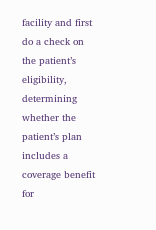facility and first do a check on the patient’s eligibility, determining whether the patient’s plan includes a coverage benefit for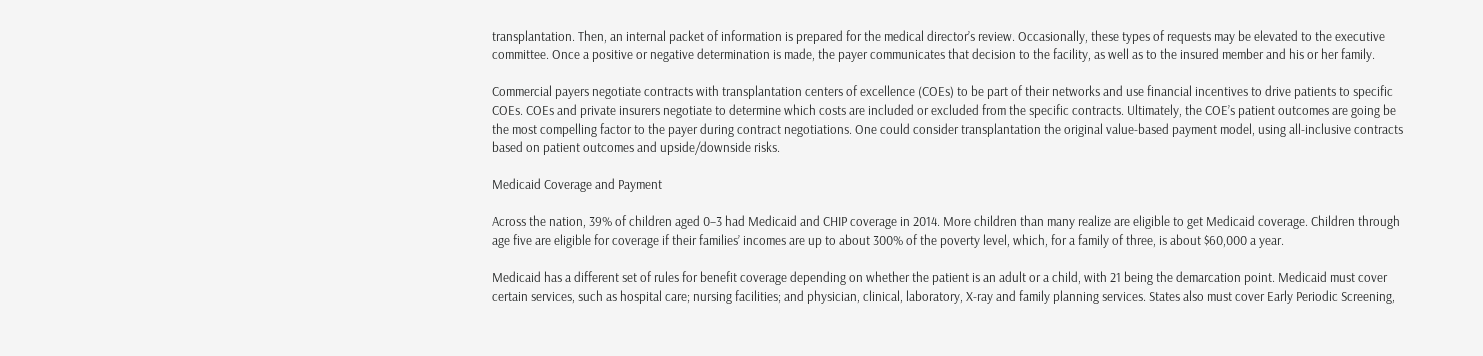transplantation. Then, an internal packet of information is prepared for the medical director’s review. Occasionally, these types of requests may be elevated to the executive committee. Once a positive or negative determination is made, the payer communicates that decision to the facility, as well as to the insured member and his or her family.

Commercial payers negotiate contracts with transplantation centers of excellence (COEs) to be part of their networks and use financial incentives to drive patients to specific COEs. COEs and private insurers negotiate to determine which costs are included or excluded from the specific contracts. Ultimately, the COE’s patient outcomes are going be the most compelling factor to the payer during contract negotiations. One could consider transplantation the original value-based payment model, using all-inclusive contracts based on patient outcomes and upside/downside risks.

Medicaid Coverage and Payment

Across the nation, 39% of children aged 0–3 had Medicaid and CHIP coverage in 2014. More children than many realize are eligible to get Medicaid coverage. Children through age five are eligible for coverage if their families’ incomes are up to about 300% of the poverty level, which, for a family of three, is about $60,000 a year.

Medicaid has a different set of rules for benefit coverage depending on whether the patient is an adult or a child, with 21 being the demarcation point. Medicaid must cover certain services, such as hospital care; nursing facilities; and physician, clinical, laboratory, X-ray and family planning services. States also must cover Early Periodic Screening,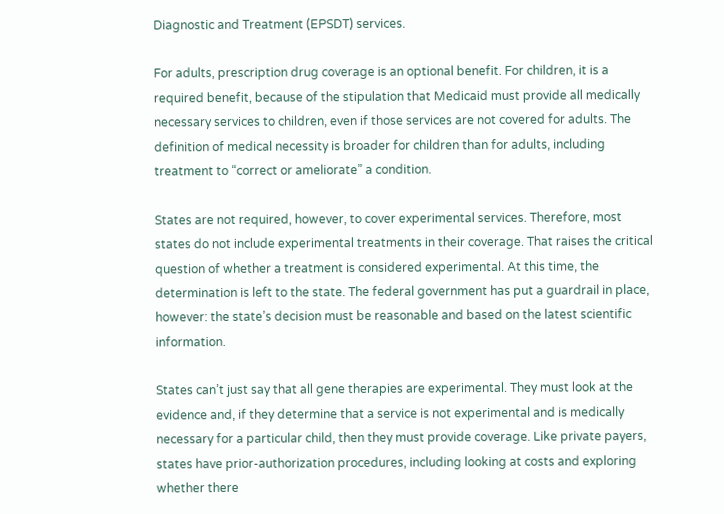Diagnostic and Treatment (EPSDT) services.

For adults, prescription drug coverage is an optional benefit. For children, it is a required benefit, because of the stipulation that Medicaid must provide all medically necessary services to children, even if those services are not covered for adults. The definition of medical necessity is broader for children than for adults, including treatment to “correct or ameliorate” a condition.

States are not required, however, to cover experimental services. Therefore, most states do not include experimental treatments in their coverage. That raises the critical question of whether a treatment is considered experimental. At this time, the determination is left to the state. The federal government has put a guardrail in place, however: the state’s decision must be reasonable and based on the latest scientific information.

States can’t just say that all gene therapies are experimental. They must look at the evidence and, if they determine that a service is not experimental and is medically necessary for a particular child, then they must provide coverage. Like private payers, states have prior-authorization procedures, including looking at costs and exploring whether there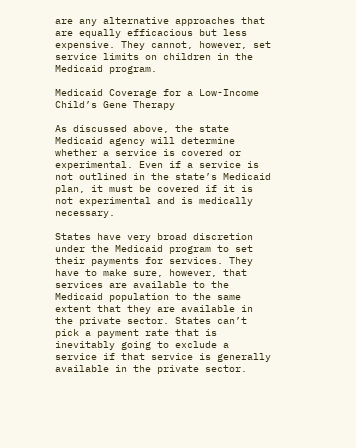are any alternative approaches that are equally efficacious but less expensive. They cannot, however, set service limits on children in the Medicaid program.

Medicaid Coverage for a Low-Income Child’s Gene Therapy

As discussed above, the state Medicaid agency will determine whether a service is covered or experimental. Even if a service is not outlined in the state’s Medicaid plan, it must be covered if it is not experimental and is medically necessary.

States have very broad discretion under the Medicaid program to set their payments for services. They have to make sure, however, that services are available to the Medicaid population to the same extent that they are available in the private sector. States can’t pick a payment rate that is inevitably going to exclude a service if that service is generally available in the private sector.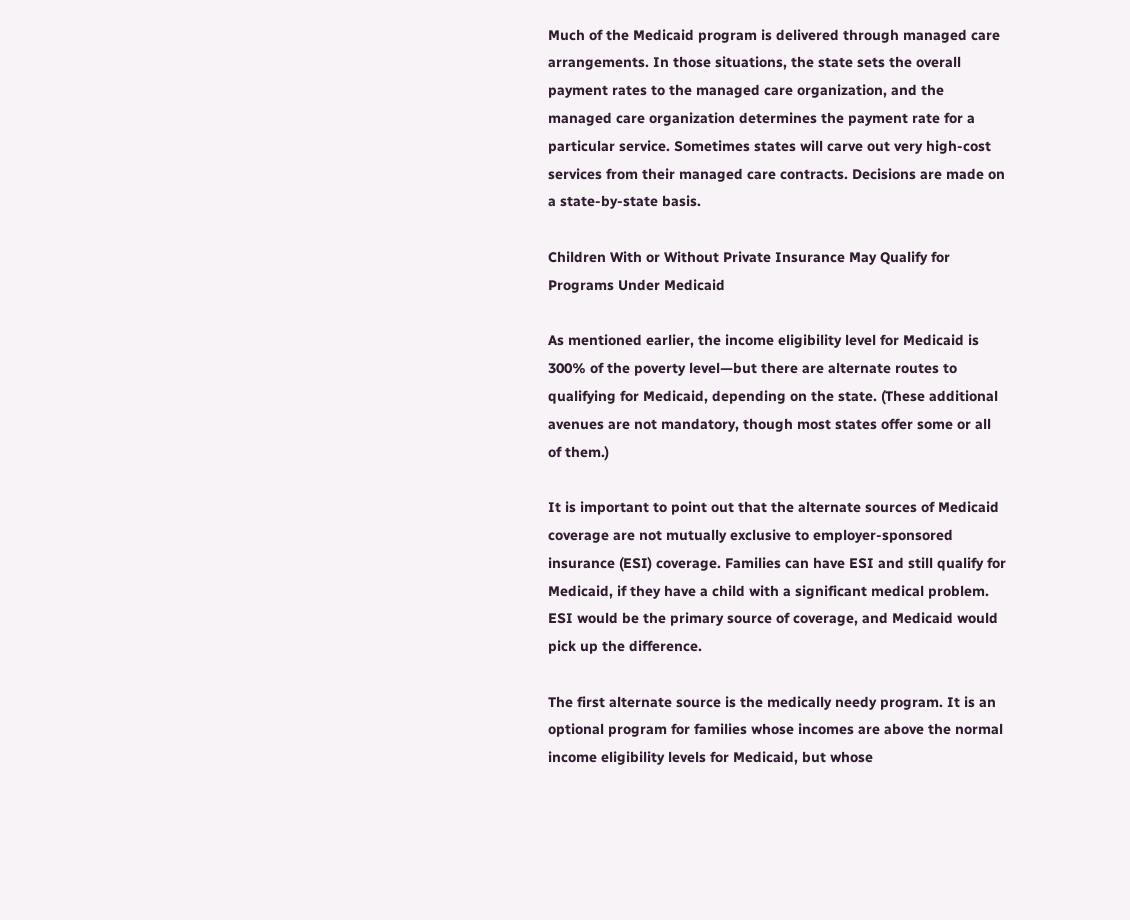Much of the Medicaid program is delivered through managed care arrangements. In those situations, the state sets the overall payment rates to the managed care organization, and the managed care organization determines the payment rate for a particular service. Sometimes states will carve out very high-cost services from their managed care contracts. Decisions are made on a state-by-state basis.

Children With or Without Private Insurance May Qualify for Programs Under Medicaid

As mentioned earlier, the income eligibility level for Medicaid is 300% of the poverty level—but there are alternate routes to qualifying for Medicaid, depending on the state. (These additional avenues are not mandatory, though most states offer some or all of them.)

It is important to point out that the alternate sources of Medicaid coverage are not mutually exclusive to employer-sponsored insurance (ESI) coverage. Families can have ESI and still qualify for Medicaid, if they have a child with a significant medical problem. ESI would be the primary source of coverage, and Medicaid would pick up the difference.

The first alternate source is the medically needy program. It is an optional program for families whose incomes are above the normal income eligibility levels for Medicaid, but whose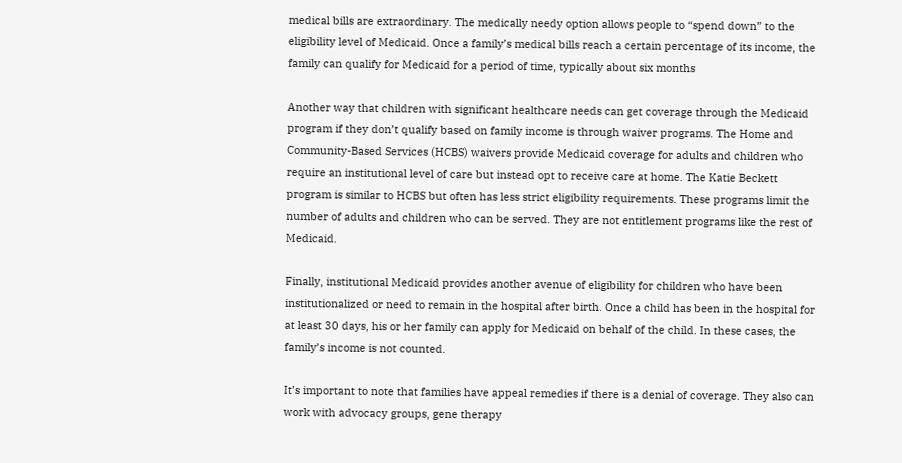medical bills are extraordinary. The medically needy option allows people to “spend down” to the eligibility level of Medicaid. Once a family’s medical bills reach a certain percentage of its income, the family can qualify for Medicaid for a period of time, typically about six months

Another way that children with significant healthcare needs can get coverage through the Medicaid program if they don’t qualify based on family income is through waiver programs. The Home and Community-Based Services (HCBS) waivers provide Medicaid coverage for adults and children who require an institutional level of care but instead opt to receive care at home. The Katie Beckett program is similar to HCBS but often has less strict eligibility requirements. These programs limit the number of adults and children who can be served. They are not entitlement programs like the rest of Medicaid.

Finally, institutional Medicaid provides another avenue of eligibility for children who have been institutionalized or need to remain in the hospital after birth. Once a child has been in the hospital for at least 30 days, his or her family can apply for Medicaid on behalf of the child. In these cases, the family’s income is not counted.

It’s important to note that families have appeal remedies if there is a denial of coverage. They also can work with advocacy groups, gene therapy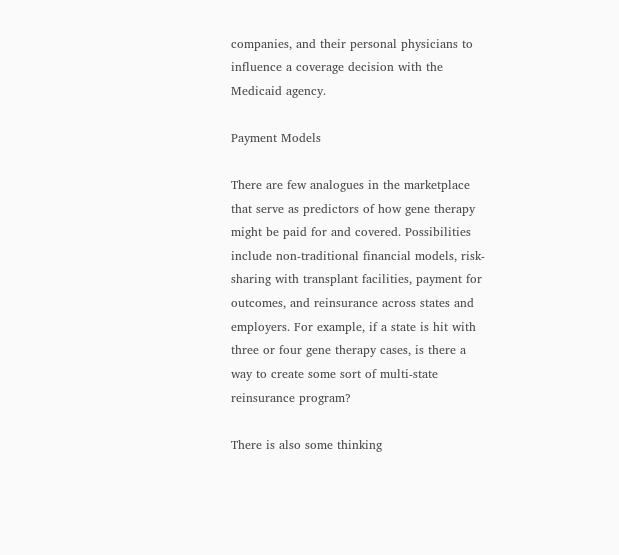companies, and their personal physicians to influence a coverage decision with the Medicaid agency.

Payment Models

There are few analogues in the marketplace that serve as predictors of how gene therapy might be paid for and covered. Possibilities include non-traditional financial models, risk-sharing with transplant facilities, payment for outcomes, and reinsurance across states and employers. For example, if a state is hit with three or four gene therapy cases, is there a way to create some sort of multi-state reinsurance program?

There is also some thinking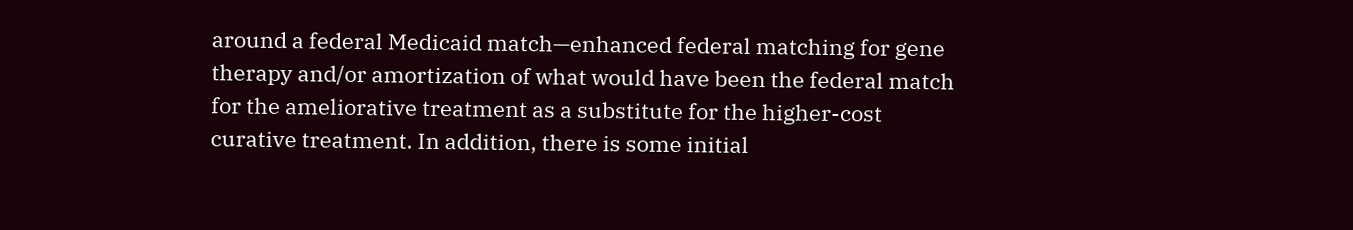around a federal Medicaid match—enhanced federal matching for gene therapy and/or amortization of what would have been the federal match for the ameliorative treatment as a substitute for the higher-cost curative treatment. In addition, there is some initial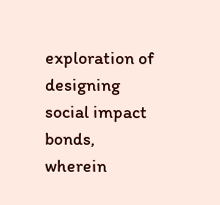exploration of designing social impact bonds, wherein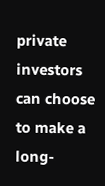private investors can choose to make a long-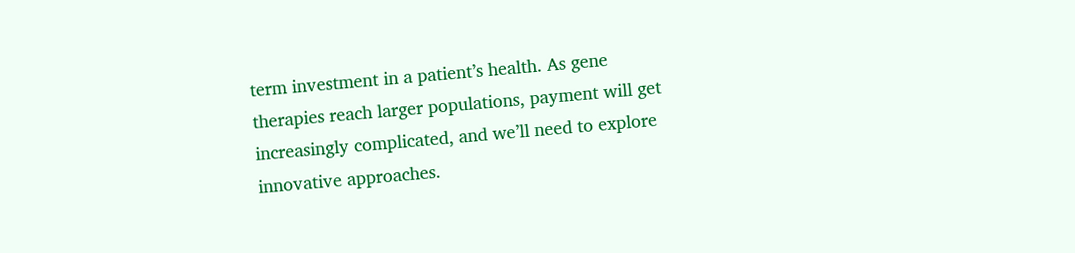term investment in a patient’s health. As gene therapies reach larger populations, payment will get increasingly complicated, and we’ll need to explore innovative approaches.